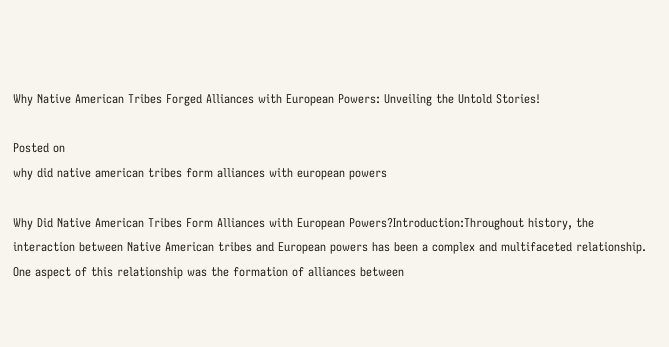Why Native American Tribes Forged Alliances with European Powers: Unveiling the Untold Stories!

Posted on
why did native american tribes form alliances with european powers

Why Did Native American Tribes Form Alliances with European Powers?Introduction:Throughout history, the interaction between Native American tribes and European powers has been a complex and multifaceted relationship. One aspect of this relationship was the formation of alliances between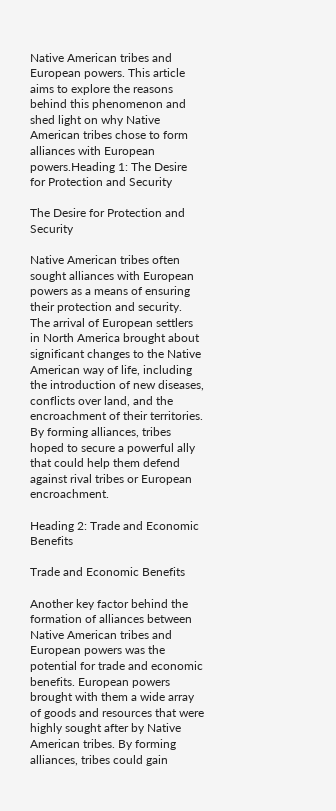Native American tribes and European powers. This article aims to explore the reasons behind this phenomenon and shed light on why Native American tribes chose to form alliances with European powers.Heading 1: The Desire for Protection and Security

The Desire for Protection and Security

Native American tribes often sought alliances with European powers as a means of ensuring their protection and security. The arrival of European settlers in North America brought about significant changes to the Native American way of life, including the introduction of new diseases, conflicts over land, and the encroachment of their territories. By forming alliances, tribes hoped to secure a powerful ally that could help them defend against rival tribes or European encroachment.

Heading 2: Trade and Economic Benefits

Trade and Economic Benefits

Another key factor behind the formation of alliances between Native American tribes and European powers was the potential for trade and economic benefits. European powers brought with them a wide array of goods and resources that were highly sought after by Native American tribes. By forming alliances, tribes could gain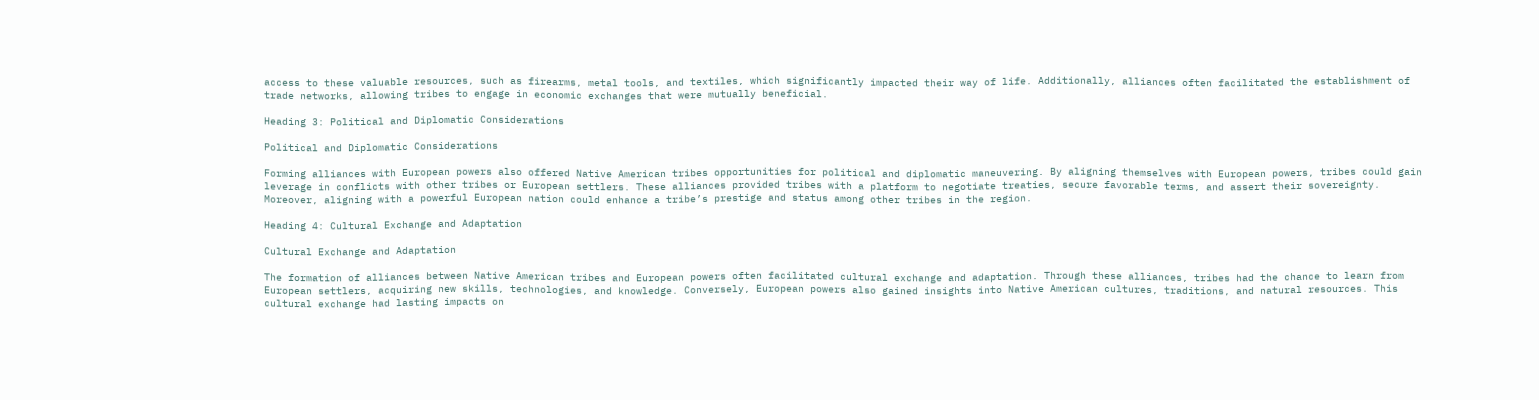access to these valuable resources, such as firearms, metal tools, and textiles, which significantly impacted their way of life. Additionally, alliances often facilitated the establishment of trade networks, allowing tribes to engage in economic exchanges that were mutually beneficial.

Heading 3: Political and Diplomatic Considerations

Political and Diplomatic Considerations

Forming alliances with European powers also offered Native American tribes opportunities for political and diplomatic maneuvering. By aligning themselves with European powers, tribes could gain leverage in conflicts with other tribes or European settlers. These alliances provided tribes with a platform to negotiate treaties, secure favorable terms, and assert their sovereignty. Moreover, aligning with a powerful European nation could enhance a tribe’s prestige and status among other tribes in the region.

Heading 4: Cultural Exchange and Adaptation

Cultural Exchange and Adaptation

The formation of alliances between Native American tribes and European powers often facilitated cultural exchange and adaptation. Through these alliances, tribes had the chance to learn from European settlers, acquiring new skills, technologies, and knowledge. Conversely, European powers also gained insights into Native American cultures, traditions, and natural resources. This cultural exchange had lasting impacts on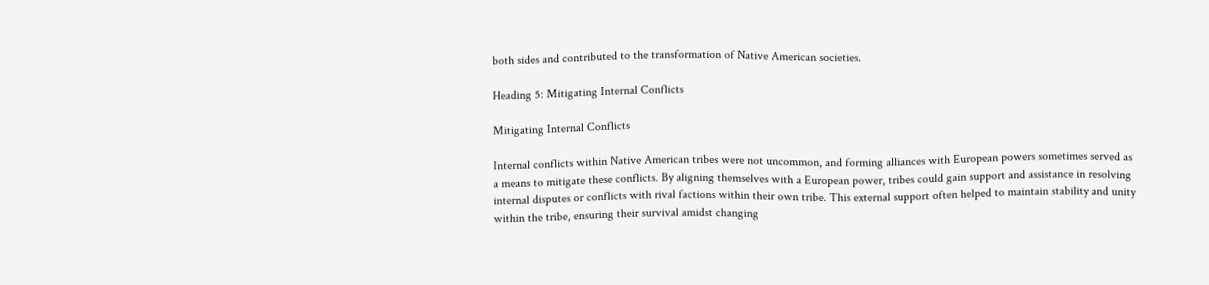both sides and contributed to the transformation of Native American societies.

Heading 5: Mitigating Internal Conflicts

Mitigating Internal Conflicts

Internal conflicts within Native American tribes were not uncommon, and forming alliances with European powers sometimes served as a means to mitigate these conflicts. By aligning themselves with a European power, tribes could gain support and assistance in resolving internal disputes or conflicts with rival factions within their own tribe. This external support often helped to maintain stability and unity within the tribe, ensuring their survival amidst changing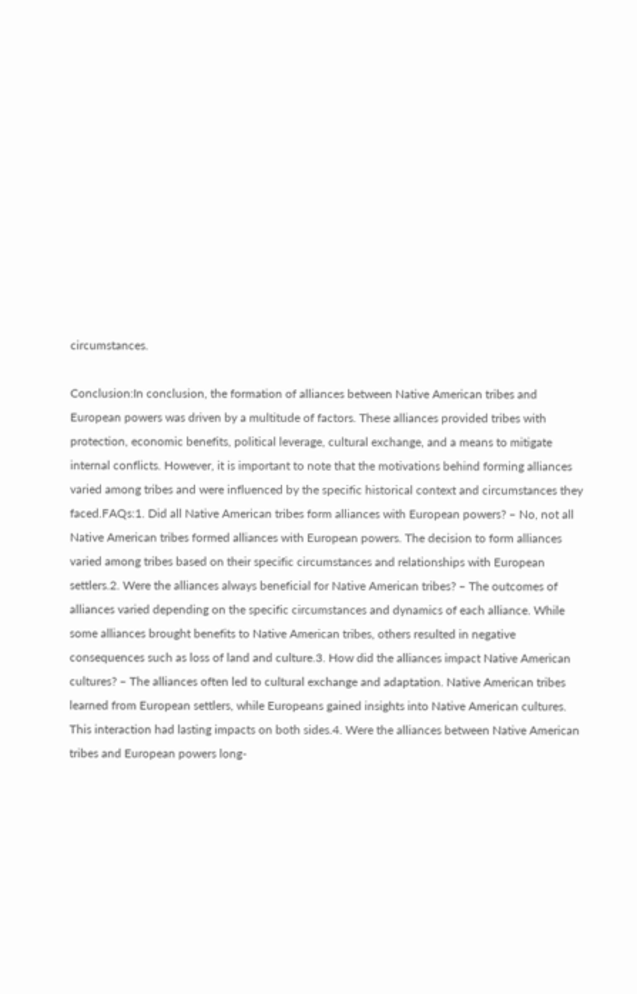circumstances.

Conclusion:In conclusion, the formation of alliances between Native American tribes and European powers was driven by a multitude of factors. These alliances provided tribes with protection, economic benefits, political leverage, cultural exchange, and a means to mitigate internal conflicts. However, it is important to note that the motivations behind forming alliances varied among tribes and were influenced by the specific historical context and circumstances they faced.FAQs:1. Did all Native American tribes form alliances with European powers? – No, not all Native American tribes formed alliances with European powers. The decision to form alliances varied among tribes based on their specific circumstances and relationships with European settlers.2. Were the alliances always beneficial for Native American tribes? – The outcomes of alliances varied depending on the specific circumstances and dynamics of each alliance. While some alliances brought benefits to Native American tribes, others resulted in negative consequences such as loss of land and culture.3. How did the alliances impact Native American cultures? – The alliances often led to cultural exchange and adaptation. Native American tribes learned from European settlers, while Europeans gained insights into Native American cultures. This interaction had lasting impacts on both sides.4. Were the alliances between Native American tribes and European powers long-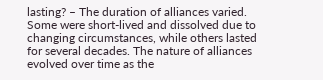lasting? – The duration of alliances varied. Some were short-lived and dissolved due to changing circumstances, while others lasted for several decades. The nature of alliances evolved over time as the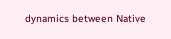dynamics between Native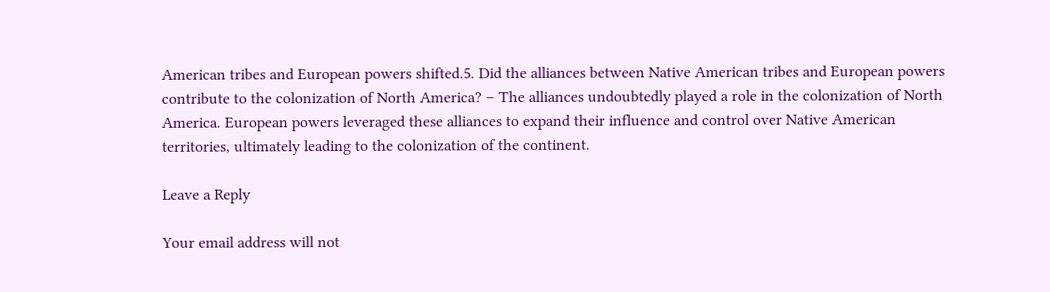American tribes and European powers shifted.5. Did the alliances between Native American tribes and European powers contribute to the colonization of North America? – The alliances undoubtedly played a role in the colonization of North America. European powers leveraged these alliances to expand their influence and control over Native American territories, ultimately leading to the colonization of the continent.

Leave a Reply

Your email address will not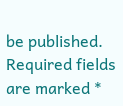be published. Required fields are marked *